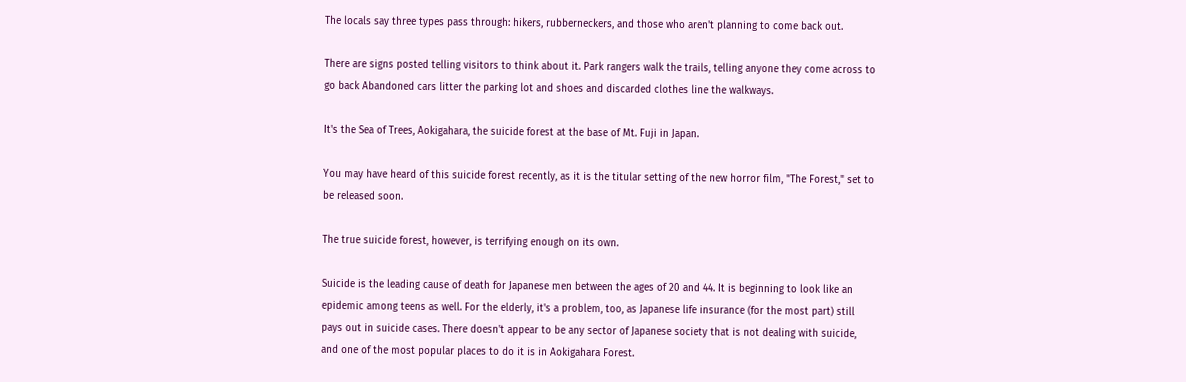The locals say three types pass through: hikers, rubberneckers, and those who aren't planning to come back out.

There are signs posted telling visitors to think about it. Park rangers walk the trails, telling anyone they come across to go back Abandoned cars litter the parking lot and shoes and discarded clothes line the walkways.

It's the Sea of Trees, Aokigahara, the suicide forest at the base of Mt. Fuji in Japan.

You may have heard of this suicide forest recently, as it is the titular setting of the new horror film, "The Forest," set to be released soon.

The true suicide forest, however, is terrifying enough on its own.

Suicide is the leading cause of death for Japanese men between the ages of 20 and 44. It is beginning to look like an epidemic among teens as well. For the elderly, it's a problem, too, as Japanese life insurance (for the most part) still pays out in suicide cases. There doesn't appear to be any sector of Japanese society that is not dealing with suicide, and one of the most popular places to do it is in Aokigahara Forest.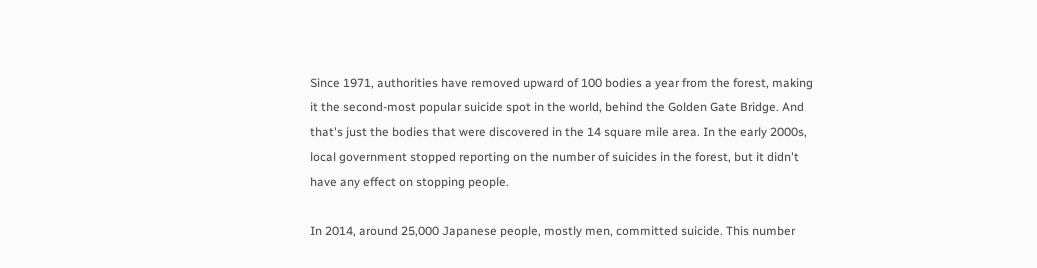Since 1971, authorities have removed upward of 100 bodies a year from the forest, making it the second-most popular suicide spot in the world, behind the Golden Gate Bridge. And that's just the bodies that were discovered in the 14 square mile area. In the early 2000s, local government stopped reporting on the number of suicides in the forest, but it didn't have any effect on stopping people.

In 2014, around 25,000 Japanese people, mostly men, committed suicide. This number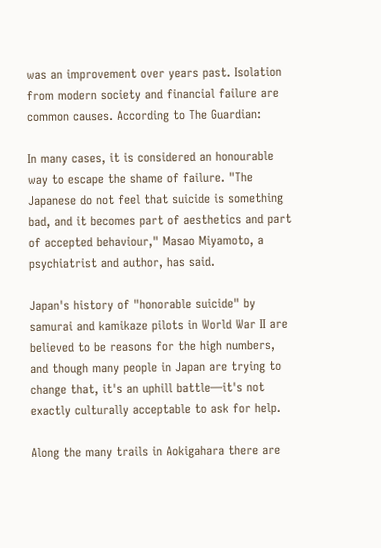was an improvement over years past. Isolation from modern society and financial failure are common causes. According to The Guardian:

In many cases, it is considered an honourable way to escape the shame of failure. "The Japanese do not feel that suicide is something bad, and it becomes part of aesthetics and part of accepted behaviour," Masao Miyamoto, a psychiatrist and author, has said.

Japan's history of "honorable suicide" by samurai and kamikaze pilots in World War II are believed to be reasons for the high numbers, and though many people in Japan are trying to change that, it's an uphill battle—it's not exactly culturally acceptable to ask for help.

Along the many trails in Aokigahara there are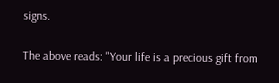signs.

The above reads: "Your life is a precious gift from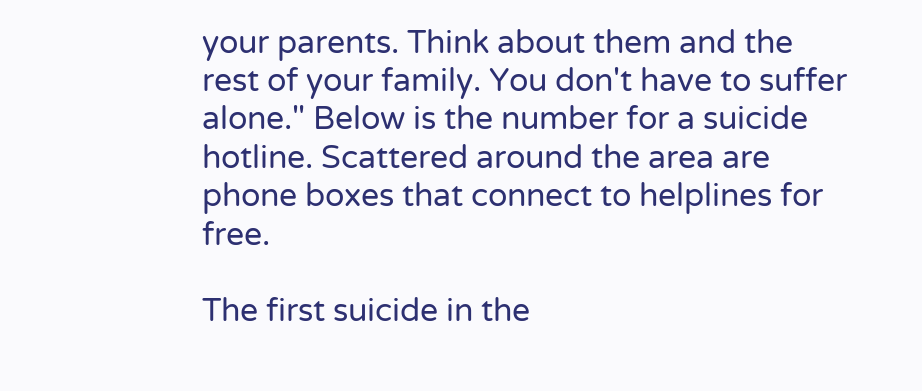your parents. Think about them and the rest of your family. You don't have to suffer alone." Below is the number for a suicide hotline. Scattered around the area are phone boxes that connect to helplines for free.

The first suicide in the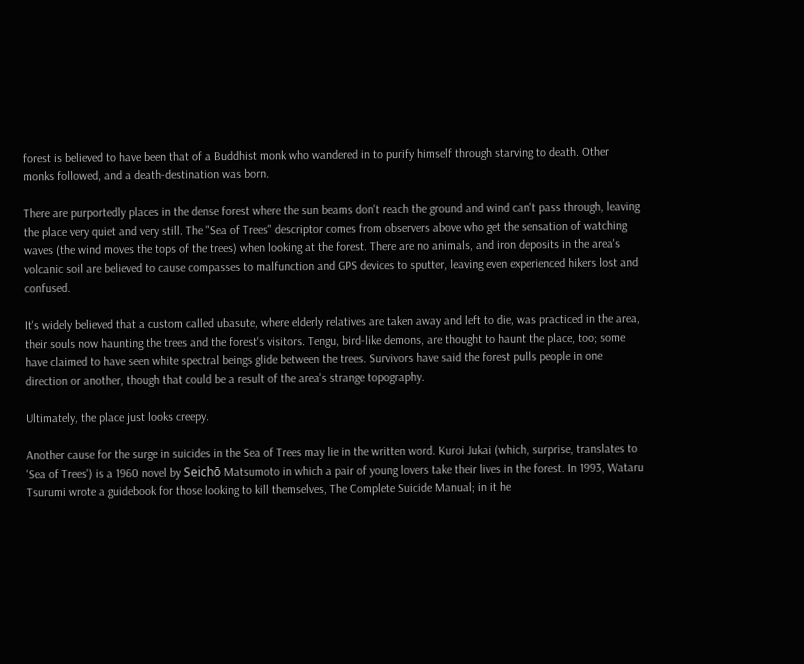forest is believed to have been that of a Buddhist monk who wandered in to purify himself through starving to death. Other monks followed, and a death-destination was born.

There are purportedly places in the dense forest where the sun beams don't reach the ground and wind can't pass through, leaving the place very quiet and very still. The "Sea of Trees" descriptor comes from observers above who get the sensation of watching waves (the wind moves the tops of the trees) when looking at the forest. There are no animals, and iron deposits in the area's volcanic soil are believed to cause compasses to malfunction and GPS devices to sputter, leaving even experienced hikers lost and confused.

It's widely believed that a custom called ubasute, where elderly relatives are taken away and left to die, was practiced in the area, their souls now haunting the trees and the forest's visitors. Tengu, bird-like demons, are thought to haunt the place, too; some have claimed to have seen white spectral beings glide between the trees. Survivors have said the forest pulls people in one direction or another, though that could be a result of the area's strange topography.

Ultimately, the place just looks creepy.

Another cause for the surge in suicides in the Sea of Trees may lie in the written word. Kuroi Jukai (which, surprise, translates to 'Sea of Trees') is a 1960 novel by Seichō Matsumoto in which a pair of young lovers take their lives in the forest. In 1993, Wataru Tsurumi wrote a guidebook for those looking to kill themselves, The Complete Suicide Manual; in it he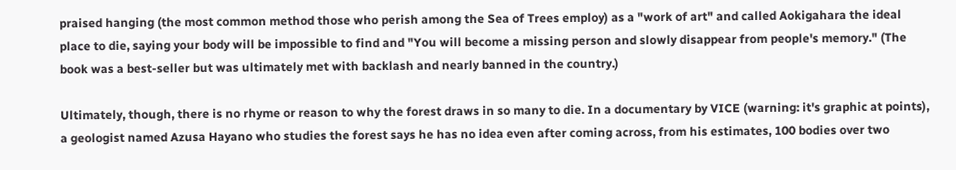praised hanging (the most common method those who perish among the Sea of Trees employ) as a "work of art" and called Aokigahara the ideal place to die, saying your body will be impossible to find and "You will become a missing person and slowly disappear from people's memory." (The book was a best-seller but was ultimately met with backlash and nearly banned in the country.)

Ultimately, though, there is no rhyme or reason to why the forest draws in so many to die. In a documentary by VICE (warning: it's graphic at points), a geologist named Azusa Hayano who studies the forest says he has no idea even after coming across, from his estimates, 100 bodies over two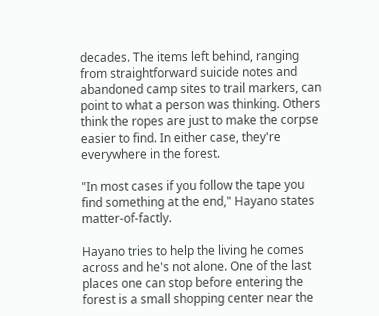decades. The items left behind, ranging from straightforward suicide notes and abandoned camp sites to trail markers, can point to what a person was thinking. Others think the ropes are just to make the corpse easier to find. In either case, they're everywhere in the forest.

"In most cases if you follow the tape you find something at the end," Hayano states matter-of-factly.

Hayano tries to help the living he comes across and he's not alone. One of the last places one can stop before entering the forest is a small shopping center near the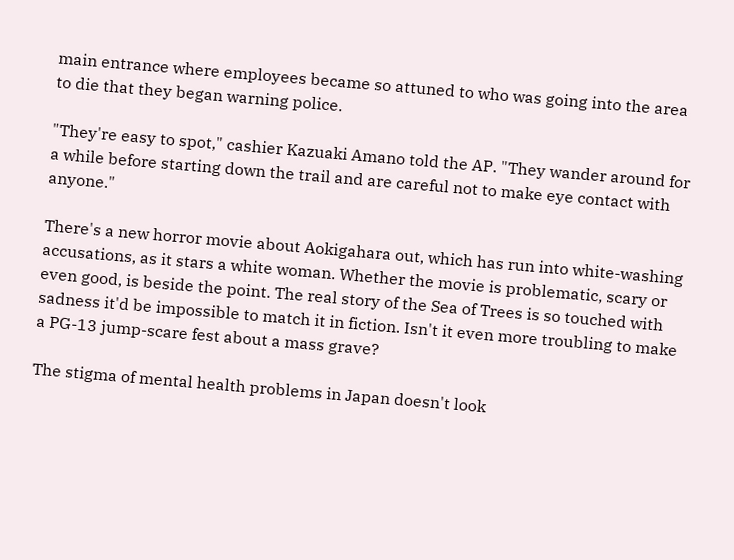main entrance where employees became so attuned to who was going into the area to die that they began warning police.

"They're easy to spot," cashier Kazuaki Amano told the AP. "They wander around for a while before starting down the trail and are careful not to make eye contact with anyone."

There's a new horror movie about Aokigahara out, which has run into white-washing accusations, as it stars a white woman. Whether the movie is problematic, scary or even good, is beside the point. The real story of the Sea of Trees is so touched with sadness it'd be impossible to match it in fiction. Isn't it even more troubling to make a PG-13 jump-scare fest about a mass grave?

The stigma of mental health problems in Japan doesn't look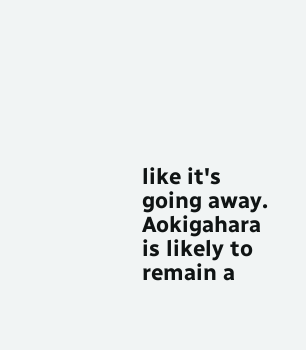like it's going away. Aokigahara is likely to remain a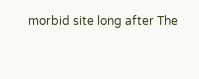morbid site long after The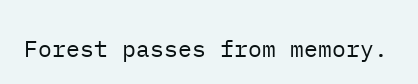Forest passes from memory.